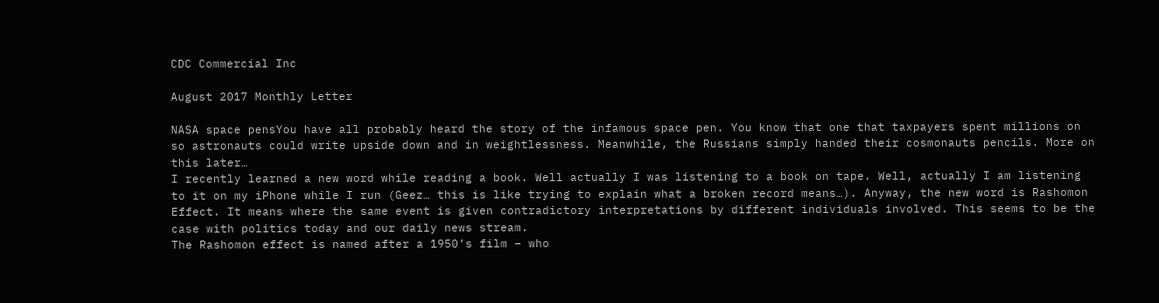CDC Commercial Inc

August 2017 Monthly Letter

NASA space pensYou have all probably heard the story of the infamous space pen. You know that one that taxpayers spent millions on so astronauts could write upside down and in weightlessness. Meanwhile, the Russians simply handed their cosmonauts pencils. More on this later…
I recently learned a new word while reading a book. Well actually I was listening to a book on tape. Well, actually I am listening to it on my iPhone while I run (Geez… this is like trying to explain what a broken record means…). Anyway, the new word is Rashomon Effect. It means where the same event is given contradictory interpretations by different individuals involved. This seems to be the case with politics today and our daily news stream.
The Rashomon effect is named after a 1950’s film – who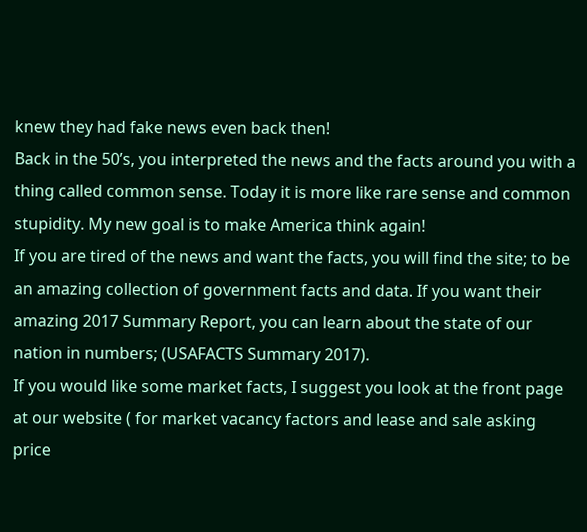knew they had fake news even back then!
Back in the 50’s, you interpreted the news and the facts around you with a thing called common sense. Today it is more like rare sense and common stupidity. My new goal is to make America think again!
If you are tired of the news and want the facts, you will find the site; to be an amazing collection of government facts and data. If you want their amazing 2017 Summary Report, you can learn about the state of our nation in numbers; (USAFACTS Summary 2017).
If you would like some market facts, I suggest you look at the front page at our website ( for market vacancy factors and lease and sale asking price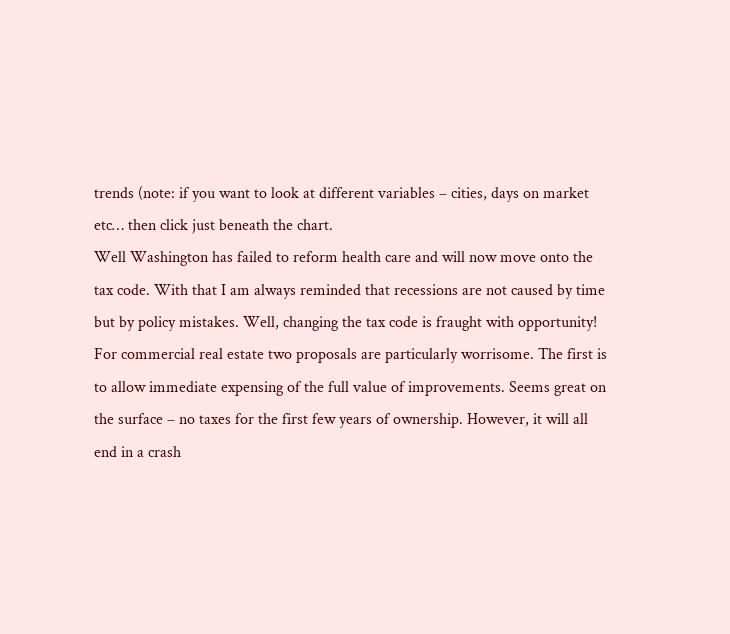trends (note: if you want to look at different variables – cities, days on market etc… then click just beneath the chart.
Well Washington has failed to reform health care and will now move onto the tax code. With that I am always reminded that recessions are not caused by time but by policy mistakes. Well, changing the tax code is fraught with opportunity! For commercial real estate two proposals are particularly worrisome. The first is to allow immediate expensing of the full value of improvements. Seems great on the surface – no taxes for the first few years of ownership. However, it will all end in a crash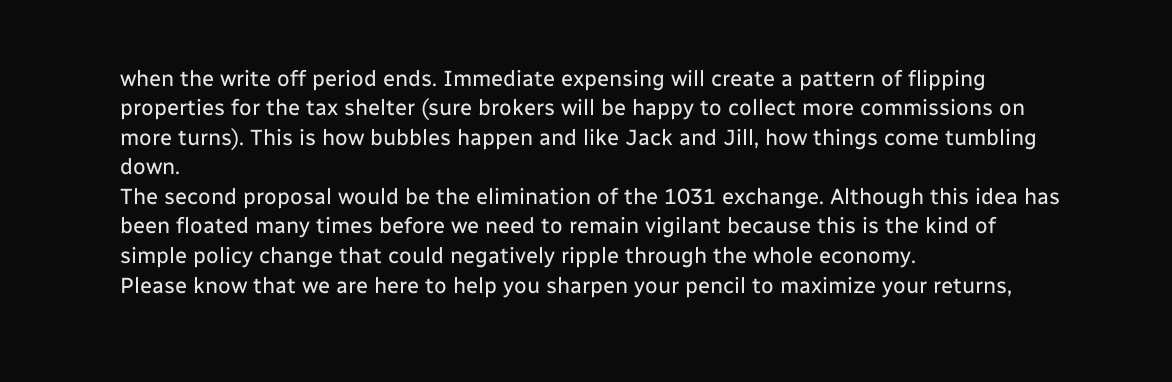when the write off period ends. Immediate expensing will create a pattern of flipping properties for the tax shelter (sure brokers will be happy to collect more commissions on more turns). This is how bubbles happen and like Jack and Jill, how things come tumbling down.
The second proposal would be the elimination of the 1031 exchange. Although this idea has been floated many times before we need to remain vigilant because this is the kind of simple policy change that could negatively ripple through the whole economy.
Please know that we are here to help you sharpen your pencil to maximize your returns,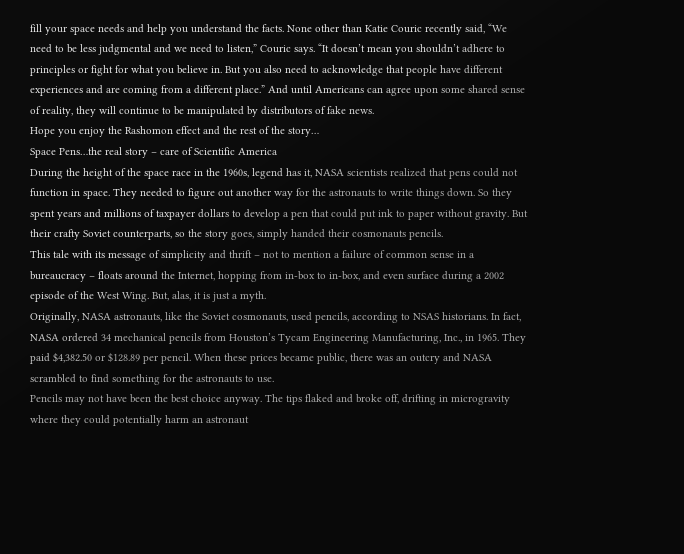fill your space needs and help you understand the facts. None other than Katie Couric recently said, “We need to be less judgmental and we need to listen,” Couric says. “It doesn’t mean you shouldn’t adhere to principles or fight for what you believe in. But you also need to acknowledge that people have different experiences and are coming from a different place.” And until Americans can agree upon some shared sense of reality, they will continue to be manipulated by distributors of fake news.
Hope you enjoy the Rashomon effect and the rest of the story…
Space Pens…the real story – care of Scientific America
During the height of the space race in the 1960s, legend has it, NASA scientists realized that pens could not function in space. They needed to figure out another way for the astronauts to write things down. So they spent years and millions of taxpayer dollars to develop a pen that could put ink to paper without gravity. But their crafty Soviet counterparts, so the story goes, simply handed their cosmonauts pencils.
This tale with its message of simplicity and thrift – not to mention a failure of common sense in a bureaucracy – floats around the Internet, hopping from in-box to in-box, and even surface during a 2002 episode of the West Wing. But, alas, it is just a myth.
Originally, NASA astronauts, like the Soviet cosmonauts, used pencils, according to NSAS historians. In fact, NASA ordered 34 mechanical pencils from Houston’s Tycam Engineering Manufacturing, Inc., in 1965. They paid $4,382.50 or $128.89 per pencil. When these prices became public, there was an outcry and NASA scrambled to find something for the astronauts to use.
Pencils may not have been the best choice anyway. The tips flaked and broke off, drifting in microgravity where they could potentially harm an astronaut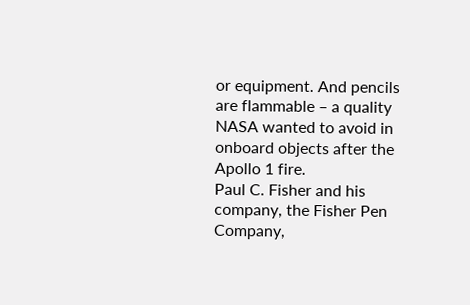or equipment. And pencils are flammable – a quality NASA wanted to avoid in onboard objects after the Apollo 1 fire.
Paul C. Fisher and his company, the Fisher Pen Company,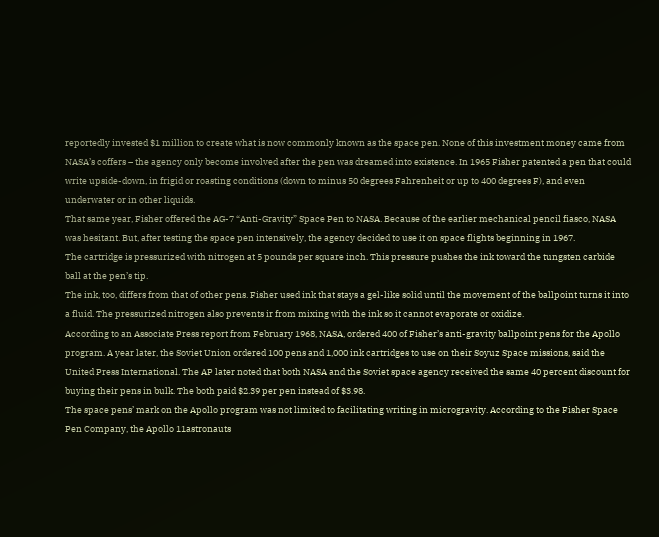reportedly invested $1 million to create what is now commonly known as the space pen. None of this investment money came from NASA’s coffers – the agency only become involved after the pen was dreamed into existence. In 1965 Fisher patented a pen that could write upside-down, in frigid or roasting conditions (down to minus 50 degrees Fahrenheit or up to 400 degrees F), and even underwater or in other liquids.
That same year, Fisher offered the AG-7 “Anti-Gravity” Space Pen to NASA. Because of the earlier mechanical pencil fiasco, NASA was hesitant. But, after testing the space pen intensively, the agency decided to use it on space flights beginning in 1967.
The cartridge is pressurized with nitrogen at 5 pounds per square inch. This pressure pushes the ink toward the tungsten carbide ball at the pen’s tip.
The ink, too, differs from that of other pens. Fisher used ink that stays a gel-like solid until the movement of the ballpoint turns it into a fluid. The pressurized nitrogen also prevents ir from mixing with the ink so it cannot evaporate or oxidize.
According to an Associate Press report from February 1968, NASA, ordered 400 of Fisher’s anti-gravity ballpoint pens for the Apollo program. A year later, the Soviet Union ordered 100 pens and 1,000 ink cartridges to use on their Soyuz Space missions, said the United Press International. The AP later noted that both NASA and the Soviet space agency received the same 40 percent discount for buying their pens in bulk. The both paid $2.39 per pen instead of $3.98.
The space pens’ mark on the Apollo program was not limited to facilitating writing in microgravity. According to the Fisher Space Pen Company, the Apollo 11astronauts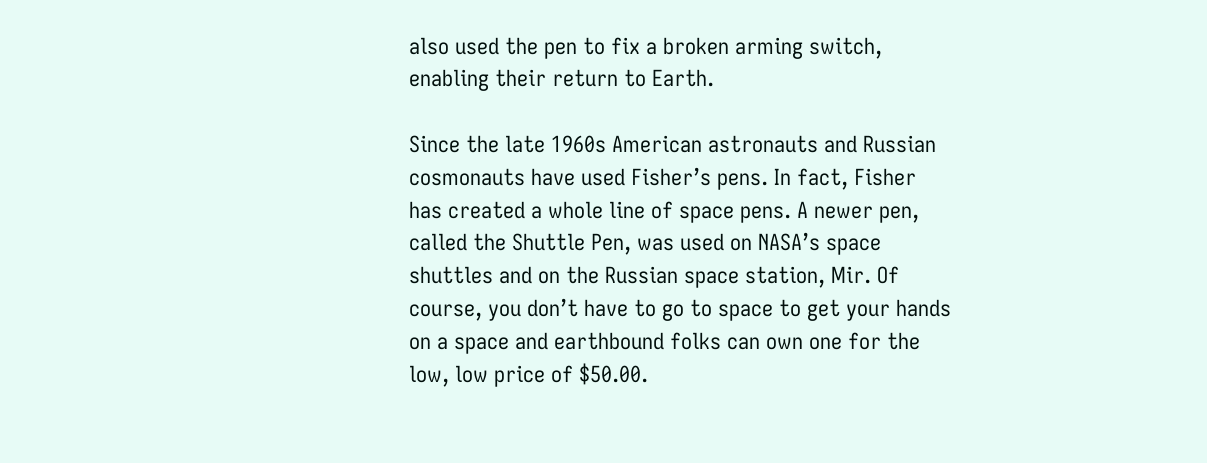also used the pen to fix a broken arming switch, enabling their return to Earth.

Since the late 1960s American astronauts and Russian cosmonauts have used Fisher’s pens. In fact, Fisher has created a whole line of space pens. A newer pen, called the Shuttle Pen, was used on NASA’s space shuttles and on the Russian space station, Mir. Of course, you don’t have to go to space to get your hands on a space and earthbound folks can own one for the low, low price of $50.00.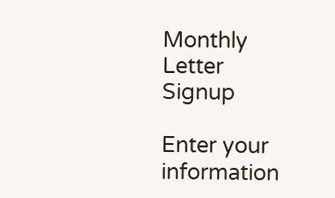Monthly Letter Signup

Enter your information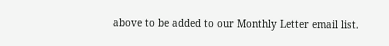above to be added to our Monthly Letter email list.